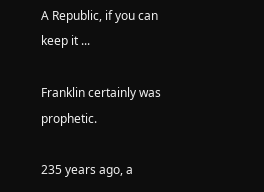A Republic, if you can keep it ...

Franklin certainly was prophetic.

235 years ago, a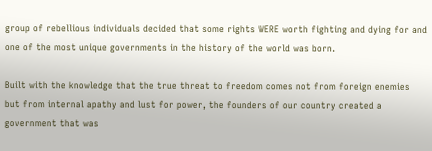group of rebellious individuals decided that some rights WERE worth fighting and dying for and one of the most unique governments in the history of the world was born.

Built with the knowledge that the true threat to freedom comes not from foreign enemies but from internal apathy and lust for power, the founders of our country created a government that was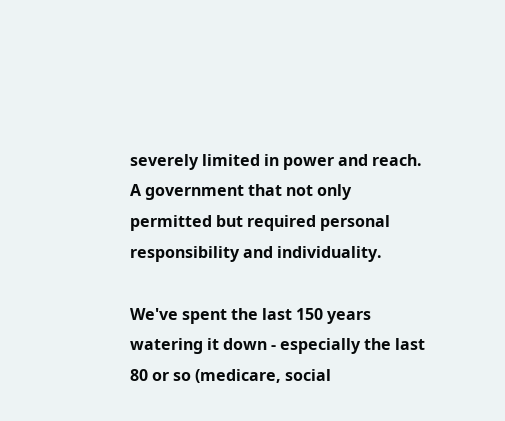severely limited in power and reach. A government that not only permitted but required personal responsibility and individuality.

We've spent the last 150 years watering it down - especially the last 80 or so (medicare, social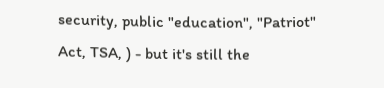security, public "education", "Patriot" Act, TSA, ) - but it's still the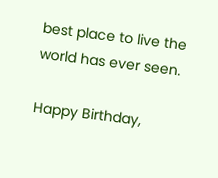best place to live the world has ever seen.

Happy Birthday,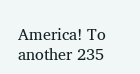America! To another 235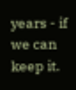years - if we can keep it.